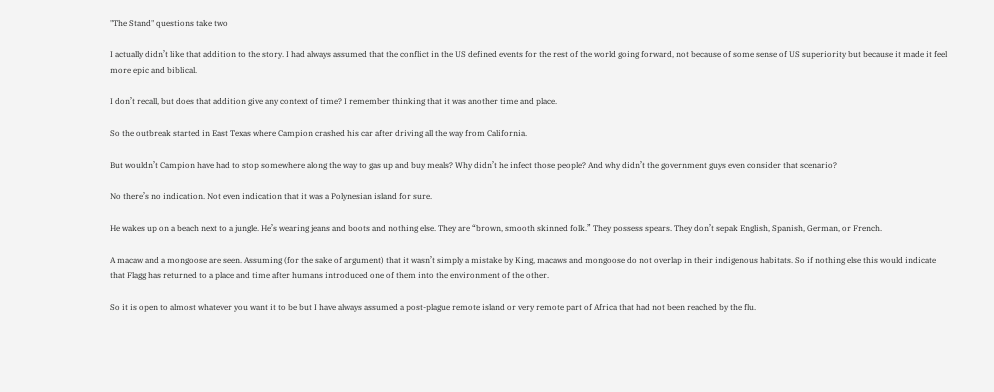"The Stand" questions take two

I actually didn’t like that addition to the story. I had always assumed that the conflict in the US defined events for the rest of the world going forward, not because of some sense of US superiority but because it made it feel more epic and biblical.

I don’t recall, but does that addition give any context of time? I remember thinking that it was another time and place.

So the outbreak started in East Texas where Campion crashed his car after driving all the way from California.

But wouldn’t Campion have had to stop somewhere along the way to gas up and buy meals? Why didn’t he infect those people? And why didn’t the government guys even consider that scenario?

No there’s no indication. Not even indication that it was a Polynesian island for sure.

He wakes up on a beach next to a jungle. He’s wearing jeans and boots and nothing else. They are “brown, smooth skinned folk.” They possess spears. They don’t sepak English, Spanish, German, or French.

A macaw and a mongoose are seen. Assuming (for the sake of argument) that it wasn’t simply a mistake by King, macaws and mongoose do not overlap in their indigenous habitats. So if nothing else this would indicate that Flagg has returned to a place and time after humans introduced one of them into the environment of the other.

So it is open to almost whatever you want it to be but I have always assumed a post-plague remote island or very remote part of Africa that had not been reached by the flu.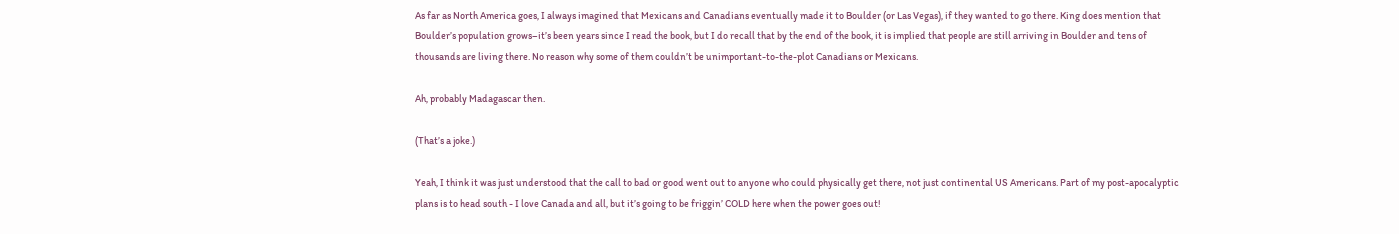As far as North America goes, I always imagined that Mexicans and Canadians eventually made it to Boulder (or Las Vegas), if they wanted to go there. King does mention that Boulder’s population grows–it’s been years since I read the book, but I do recall that by the end of the book, it is implied that people are still arriving in Boulder and tens of thousands are living there. No reason why some of them couldn’t be unimportant-to-the-plot Canadians or Mexicans.

Ah, probably Madagascar then.

(That’s a joke.)

Yeah, I think it was just understood that the call to bad or good went out to anyone who could physically get there, not just continental US Americans. Part of my post-apocalyptic plans is to head south - I love Canada and all, but it’s going to be friggin’ COLD here when the power goes out!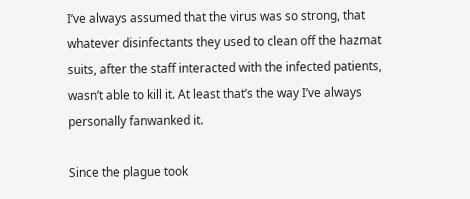I’ve always assumed that the virus was so strong, that whatever disinfectants they used to clean off the hazmat suits, after the staff interacted with the infected patients, wasn’t able to kill it. At least that’s the way I’ve always personally fanwanked it.

Since the plague took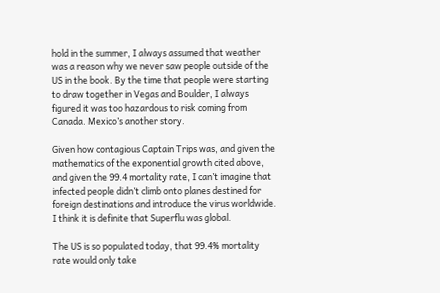hold in the summer, I always assumed that weather was a reason why we never saw people outside of the US in the book. By the time that people were starting to draw together in Vegas and Boulder, I always figured it was too hazardous to risk coming from Canada. Mexico’s another story.

Given how contagious Captain Trips was, and given the mathematics of the exponential growth cited above, and given the 99.4 mortality rate, I can’t imagine that infected people didn’t climb onto planes destined for foreign destinations and introduce the virus worldwide. I think it is definite that Superflu was global.

The US is so populated today, that 99.4% mortality rate would only take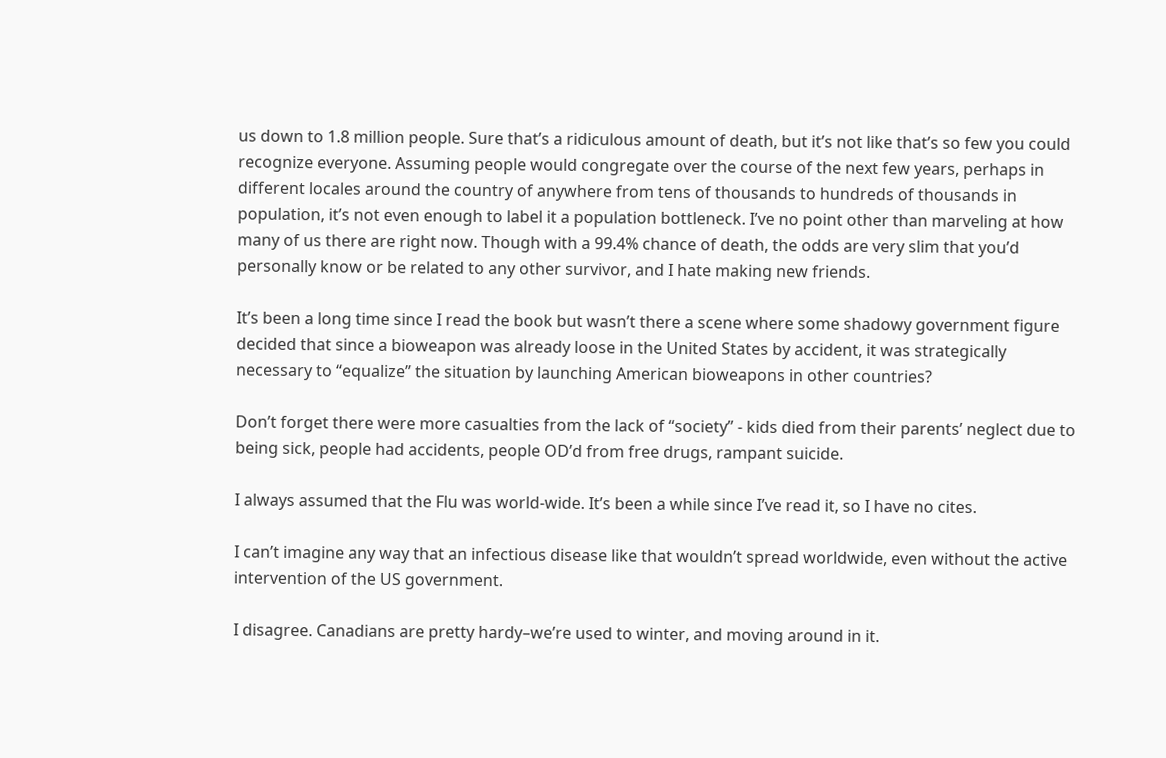us down to 1.8 million people. Sure that’s a ridiculous amount of death, but it’s not like that’s so few you could recognize everyone. Assuming people would congregate over the course of the next few years, perhaps in different locales around the country of anywhere from tens of thousands to hundreds of thousands in population, it’s not even enough to label it a population bottleneck. I’ve no point other than marveling at how many of us there are right now. Though with a 99.4% chance of death, the odds are very slim that you’d personally know or be related to any other survivor, and I hate making new friends.

It’s been a long time since I read the book but wasn’t there a scene where some shadowy government figure decided that since a bioweapon was already loose in the United States by accident, it was strategically necessary to “equalize” the situation by launching American bioweapons in other countries?

Don’t forget there were more casualties from the lack of “society” - kids died from their parents’ neglect due to being sick, people had accidents, people OD’d from free drugs, rampant suicide.

I always assumed that the Flu was world-wide. It’s been a while since I’ve read it, so I have no cites.

I can’t imagine any way that an infectious disease like that wouldn’t spread worldwide, even without the active intervention of the US government.

I disagree. Canadians are pretty hardy–we’re used to winter, and moving around in it.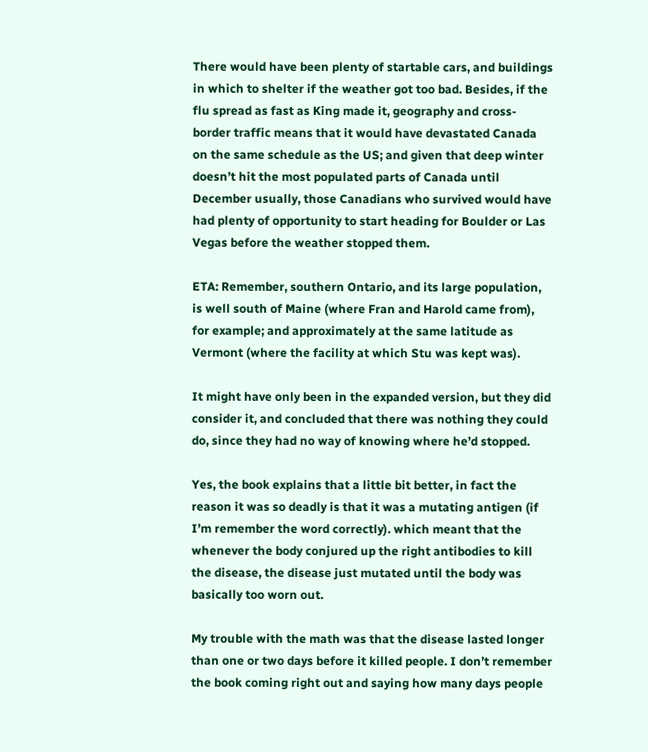There would have been plenty of startable cars, and buildings in which to shelter if the weather got too bad. Besides, if the flu spread as fast as King made it, geography and cross-border traffic means that it would have devastated Canada on the same schedule as the US; and given that deep winter doesn’t hit the most populated parts of Canada until December usually, those Canadians who survived would have had plenty of opportunity to start heading for Boulder or Las Vegas before the weather stopped them.

ETA: Remember, southern Ontario, and its large population, is well south of Maine (where Fran and Harold came from), for example; and approximately at the same latitude as Vermont (where the facility at which Stu was kept was).

It might have only been in the expanded version, but they did consider it, and concluded that there was nothing they could do, since they had no way of knowing where he’d stopped.

Yes, the book explains that a little bit better, in fact the reason it was so deadly is that it was a mutating antigen (if I’m remember the word correctly). which meant that the whenever the body conjured up the right antibodies to kill the disease, the disease just mutated until the body was basically too worn out.

My trouble with the math was that the disease lasted longer than one or two days before it killed people. I don’t remember the book coming right out and saying how many days people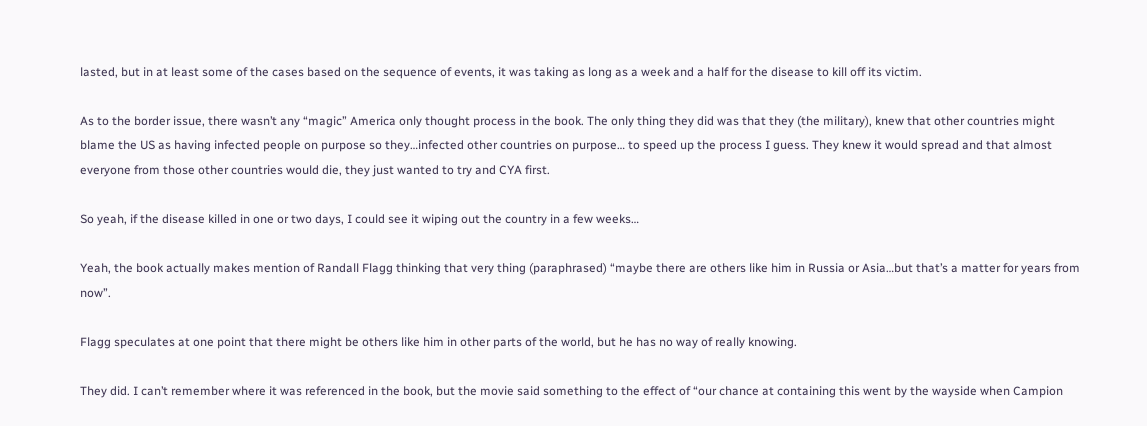lasted, but in at least some of the cases based on the sequence of events, it was taking as long as a week and a half for the disease to kill off its victim.

As to the border issue, there wasn’t any “magic” America only thought process in the book. The only thing they did was that they (the military), knew that other countries might blame the US as having infected people on purpose so they…infected other countries on purpose… to speed up the process I guess. They knew it would spread and that almost everyone from those other countries would die, they just wanted to try and CYA first.

So yeah, if the disease killed in one or two days, I could see it wiping out the country in a few weeks…

Yeah, the book actually makes mention of Randall Flagg thinking that very thing (paraphrased) “maybe there are others like him in Russia or Asia…but that’s a matter for years from now”.

Flagg speculates at one point that there might be others like him in other parts of the world, but he has no way of really knowing.

They did. I can’t remember where it was referenced in the book, but the movie said something to the effect of “our chance at containing this went by the wayside when Campion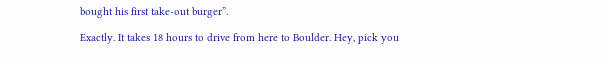bought his first take-out burger”.

Exactly. It takes 18 hours to drive from here to Boulder. Hey, pick you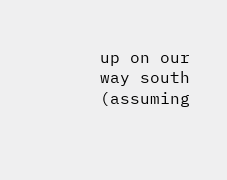up on our way south (assuming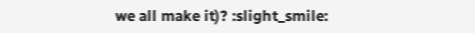we all make it)? :slight_smile: